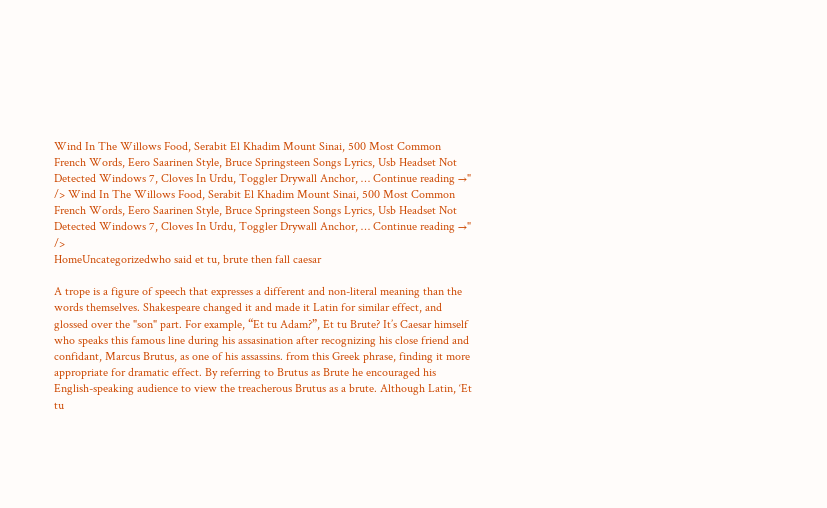Wind In The Willows Food, Serabit El Khadim Mount Sinai, 500 Most Common French Words, Eero Saarinen Style, Bruce Springsteen Songs Lyrics, Usb Headset Not Detected Windows 7, Cloves In Urdu, Toggler Drywall Anchor, … Continue reading →" /> Wind In The Willows Food, Serabit El Khadim Mount Sinai, 500 Most Common French Words, Eero Saarinen Style, Bruce Springsteen Songs Lyrics, Usb Headset Not Detected Windows 7, Cloves In Urdu, Toggler Drywall Anchor, … Continue reading →" />
HomeUncategorizedwho said et tu, brute then fall caesar

A trope is a figure of speech that expresses a different and non-literal meaning than the words themselves. Shakespeare changed it and made it Latin for similar effect, and glossed over the "son" part. For example, “Et tu Adam?”, Et tu Brute? It’s Caesar himself who speaks this famous line during his assasination after recognizing his close friend and confidant, Marcus Brutus, as one of his assassins. from this Greek phrase, finding it more appropriate for dramatic effect. By referring to Brutus as Brute he encouraged his English-speaking audience to view the treacherous Brutus as a brute. Although Latin, ‘Et tu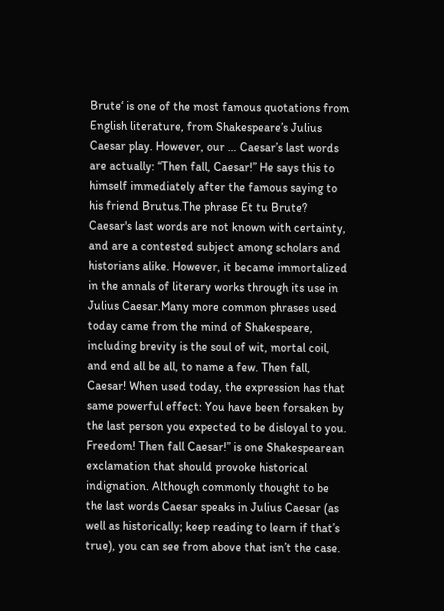Brute‘ is one of the most famous quotations from English literature, from Shakespeare’s Julius Caesar play. However, our … Caesar’s last words are actually: “Then fall, Caesar!” He says this to himself immediately after the famous saying to his friend Brutus.The phrase Et tu Brute? Caesar's last words are not known with certainty, and are a contested subject among scholars and historians alike. However, it became immortalized in the annals of literary works through its use in Julius Caesar.Many more common phrases used today came from the mind of Shakespeare, including brevity is the soul of wit, mortal coil, and end all be all, to name a few. Then fall, Caesar! When used today, the expression has that same powerful effect: You have been forsaken by the last person you expected to be disloyal to you. Freedom! Then fall Caesar!” is one Shakespearean exclamation that should provoke historical indignation. Although commonly thought to be the last words Caesar speaks in Julius Caesar (as well as historically; keep reading to learn if that’s true), you can see from above that isn’t the case.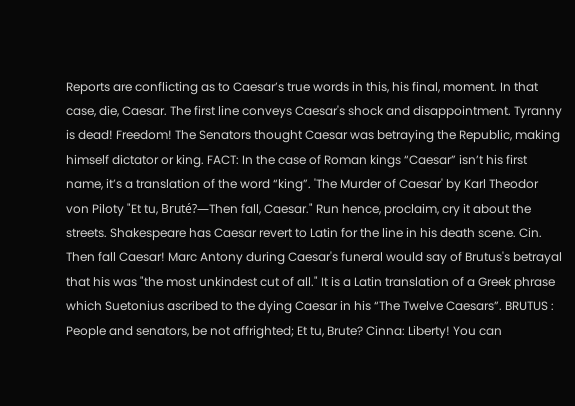Reports are conflicting as to Caesar’s true words in this, his final, moment. In that case, die, Caesar. The first line conveys Caesar's shock and disappointment. Tyranny is dead! Freedom! The Senators thought Caesar was betraying the Republic, making himself dictator or king. FACT: In the case of Roman kings “Caesar” isn’t his first name, it’s a translation of the word “king”. 'The Murder of Caesar' by Karl Theodor von Piloty "Et tu, Bruté?—Then fall, Caesar." Run hence, proclaim, cry it about the streets. Shakespeare has Caesar revert to Latin for the line in his death scene. Cin. Then fall Caesar! Marc Antony during Caesar's funeral would say of Brutus's betrayal that his was "the most unkindest cut of all." It is a Latin translation of a Greek phrase which Suetonius ascribed to the dying Caesar in his “The Twelve Caesars”. BRUTUS : People and senators, be not affrighted; Et tu, Brute? Cinna: Liberty! You can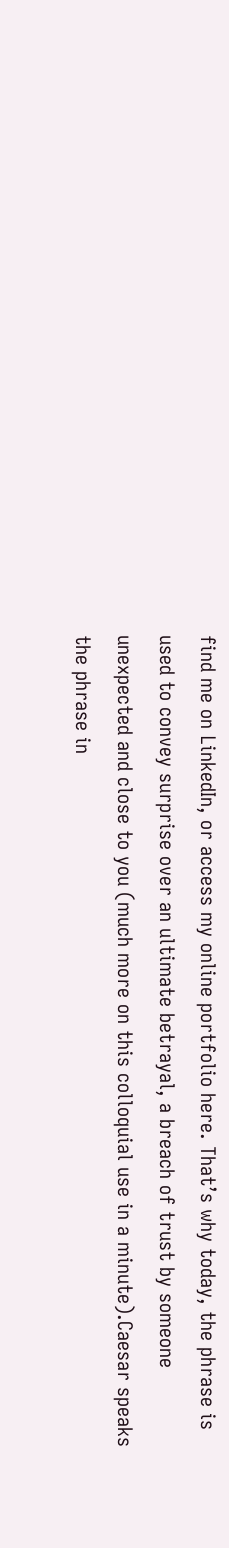find me on LinkedIn, or access my online portfolio here. That’s why today, the phrase is used to convey surprise over an ultimate betrayal, a breach of trust by someone unexpected and close to you (much more on this colloquial use in a minute).Caesar speaks the phrase in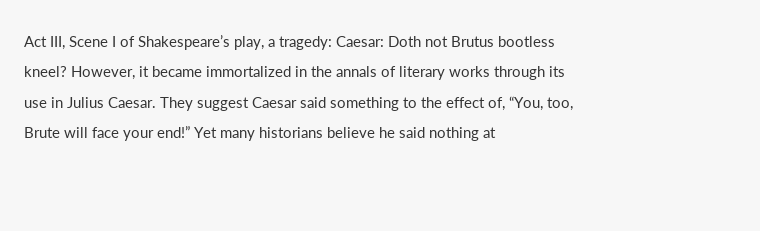Act III, Scene I of Shakespeare’s play, a tragedy: Caesar: Doth not Brutus bootless kneel? However, it became immortalized in the annals of literary works through its use in Julius Caesar. They suggest Caesar said something to the effect of, “You, too, Brute will face your end!” Yet many historians believe he said nothing at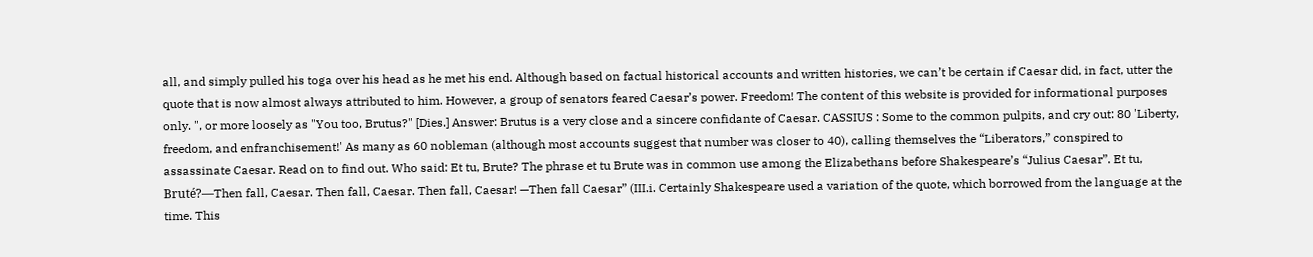all, and simply pulled his toga over his head as he met his end. Although based on factual historical accounts and written histories, we can’t be certain if Caesar did, in fact, utter the quote that is now almost always attributed to him. However, a group of senators feared Caesar’s power. Freedom! The content of this website is provided for informational purposes only. ", or more loosely as "You too, Brutus?" [Dies.] Answer: Brutus is a very close and a sincere confidante of Caesar. CASSIUS : Some to the common pulpits, and cry out: 80 'Liberty, freedom, and enfranchisement!' As many as 60 nobleman (although most accounts suggest that number was closer to 40), calling themselves the “Liberators,” conspired to assassinate Caesar. Read on to find out. Who said: Et tu, Brute? The phrase et tu Brute was in common use among the Elizabethans before Shakespeare’s “Julius Caesar”. Et tu, Bruté?—Then fall, Caesar. Then fall, Caesar. Then fall, Caesar! —Then fall Caesar” (III.i. Certainly Shakespeare used a variation of the quote, which borrowed from the language at the time. This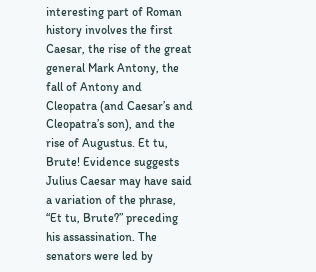interesting part of Roman history involves the first Caesar, the rise of the great general Mark Antony, the fall of Antony and Cleopatra (and Caesar’s and Cleopatra’s son), and the rise of Augustus. Et tu, Brute! Evidence suggests Julius Caesar may have said a variation of the phrase, “Et tu, Brute?” preceding his assassination. The senators were led by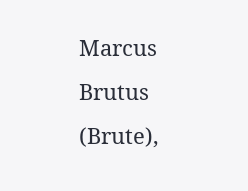Marcus Brutus (Brute),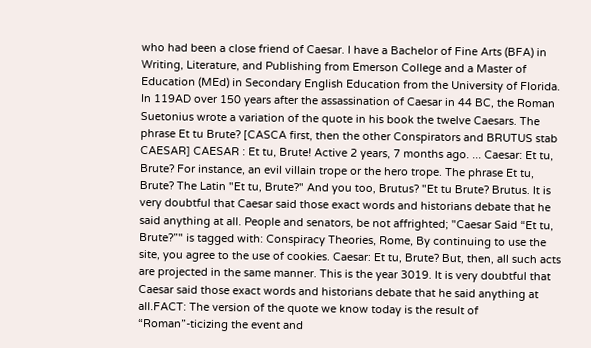who had been a close friend of Caesar. I have a Bachelor of Fine Arts (BFA) in Writing, Literature, and Publishing from Emerson College and a Master of Education (MEd) in Secondary English Education from the University of Florida. In 119AD over 150 years after the assassination of Caesar in 44 BC, the Roman Suetonius wrote a variation of the quote in his book the twelve Caesars. The phrase Et tu Brute? [CASCA first, then the other Conspirators and BRUTUS stab CAESAR] CAESAR : Et tu, Brute! Active 2 years, 7 months ago. ... Caesar: Et tu, Brute? For instance, an evil villain trope or the hero trope. The phrase Et tu, Brute? The Latin "Et tu, Brute?" And you too, Brutus? "Et tu Brute? Brutus. It is very doubtful that Caesar said those exact words and historians debate that he said anything at all. People and senators, be not affrighted; "Caesar Said “Et tu, Brute?”" is tagged with: Conspiracy Theories, Rome, By continuing to use the site, you agree to the use of cookies. Caesar: Et tu, Brute? But, then, all such acts are projected in the same manner. This is the year 3019. It is very doubtful that Caesar said those exact words and historians debate that he said anything at all.FACT: The version of the quote we know today is the result of “Roman”-ticizing the event and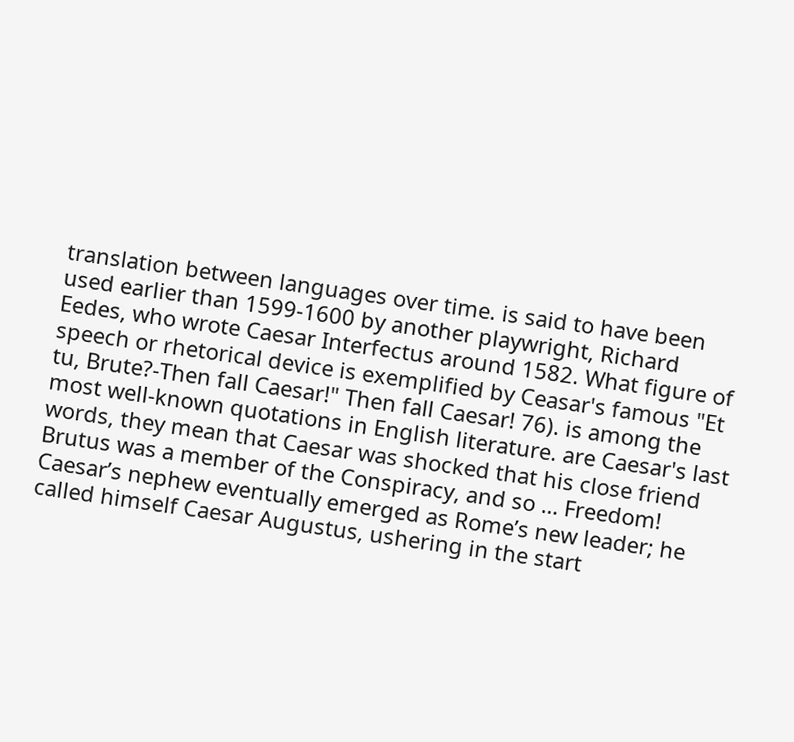translation between languages over time. is said to have been used earlier than 1599-1600 by another playwright, Richard Eedes, who wrote Caesar Interfectus around 1582. What figure of speech or rhetorical device is exemplified by Ceasar's famous "Et tu, Brute?-Then fall Caesar!" Then fall Caesar! 76). is among the most well-known quotations in English literature. are Caesar's last words, they mean that Caesar was shocked that his close friend Brutus was a member of the Conspiracy, and so … Freedom! Caesar’s nephew eventually emerged as Rome’s new leader; he called himself Caesar Augustus, ushering in the start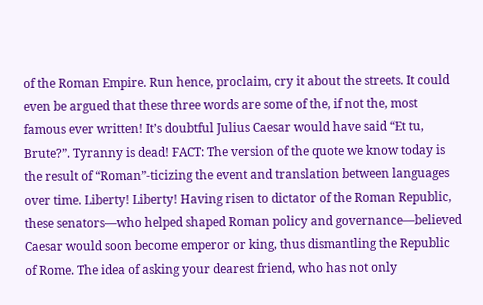of the Roman Empire. Run hence, proclaim, cry it about the streets. It could even be argued that these three words are some of the, if not the, most famous ever written! It’s doubtful Julius Caesar would have said “Et tu, Brute?”. Tyranny is dead! FACT: The version of the quote we know today is the result of “Roman”-ticizing the event and translation between languages over time. Liberty! Liberty! Having risen to dictator of the Roman Republic, these senators—who helped shaped Roman policy and governance—believed Caesar would soon become emperor or king, thus dismantling the Republic of Rome. The idea of asking your dearest friend, who has not only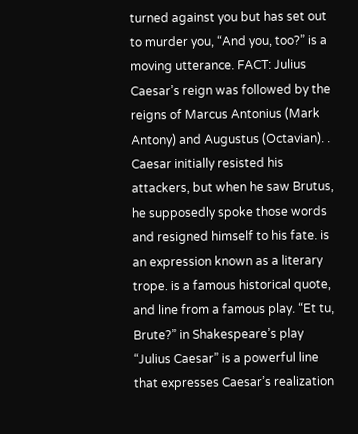turned against you but has set out to murder you, “And you, too?” is a moving utterance. FACT: Julius Caesar’s reign was followed by the reigns of Marcus Antonius (Mark Antony) and Augustus (Octavian). . Caesar initially resisted his attackers, but when he saw Brutus, he supposedly spoke those words and resigned himself to his fate. is an expression known as a literary trope. is a famous historical quote, and line from a famous play. “Et tu, Brute?” in Shakespeare’s play “Julius Caesar” is a powerful line that expresses Caesar’s realization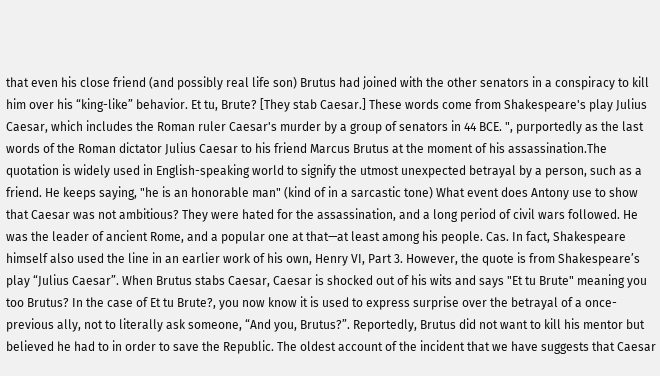that even his close friend (and possibly real life son) Brutus had joined with the other senators in a conspiracy to kill him over his “king-like” behavior. Et tu, Brute? [They stab Caesar.] These words come from Shakespeare's play Julius Caesar, which includes the Roman ruler Caesar's murder by a group of senators in 44 BCE. ", purportedly as the last words of the Roman dictator Julius Caesar to his friend Marcus Brutus at the moment of his assassination.The quotation is widely used in English-speaking world to signify the utmost unexpected betrayal by a person, such as a friend. He keeps saying, "he is an honorable man" (kind of in a sarcastic tone) What event does Antony use to show that Caesar was not ambitious? They were hated for the assassination, and a long period of civil wars followed. He was the leader of ancient Rome, and a popular one at that—at least among his people. Cas. In fact, Shakespeare himself also used the line in an earlier work of his own, Henry VI, Part 3. However, the quote is from Shakespeare’s play “Julius Caesar”. When Brutus stabs Caesar, Caesar is shocked out of his wits and says "Et tu Brute" meaning you too Brutus? In the case of Et tu Brute?, you now know it is used to express surprise over the betrayal of a once-previous ally, not to literally ask someone, “And you, Brutus?”. Reportedly, Brutus did not want to kill his mentor but believed he had to in order to save the Republic. The oldest account of the incident that we have suggests that Caesar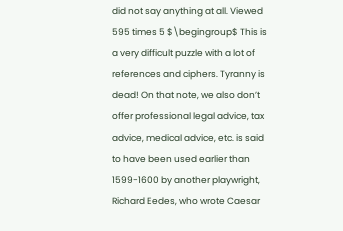did not say anything at all. Viewed 595 times 5 $\begingroup$ This is a very difficult puzzle with a lot of references and ciphers. Tyranny is dead! On that note, we also don’t offer professional legal advice, tax advice, medical advice, etc. is said to have been used earlier than 1599-1600 by another playwright, Richard Eedes, who wrote Caesar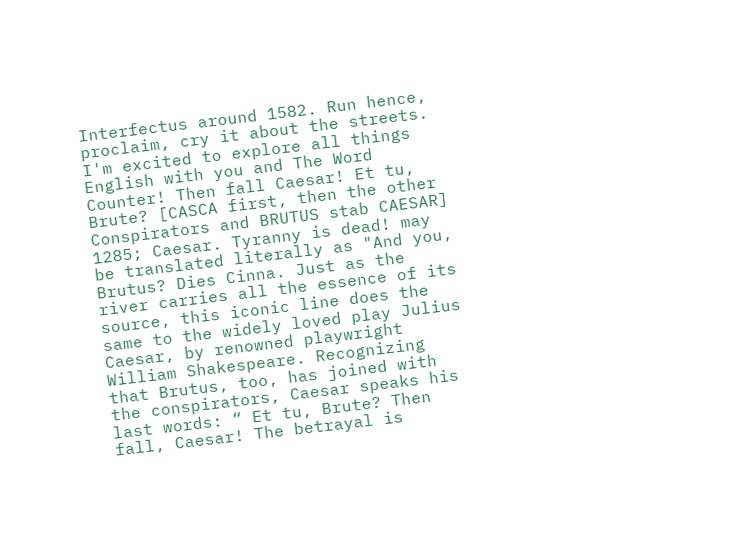Interfectus around 1582. Run hence, proclaim, cry it about the streets. I'm excited to explore all things English with you and The Word Counter! Then fall Caesar! Et tu, Brute? [CASCA first, then the other Conspirators and BRUTUS stab CAESAR] 1285; Caesar. Tyranny is dead! may be translated literally as "And you, Brutus? Dies Cinna. Just as the river carries all the essence of its source, this iconic line does the same to the widely loved play Julius Caesar, by renowned playwright William Shakespeare. Recognizing that Brutus, too, has joined with the conspirators, Caesar speaks his last words: “ Et tu, Brute? Then fall, Caesar! The betrayal is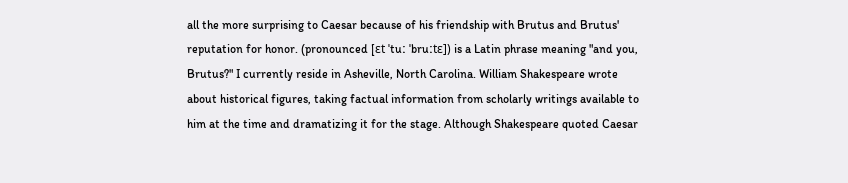all the more surprising to Caesar because of his friendship with Brutus and Brutus' reputation for honor. (pronounced [ɛt ˈtuː ˈbruːtɛ]) is a Latin phrase meaning "and you, Brutus?" I currently reside in Asheville, North Carolina. William Shakespeare wrote about historical figures, taking factual information from scholarly writings available to him at the time and dramatizing it for the stage. Although Shakespeare quoted Caesar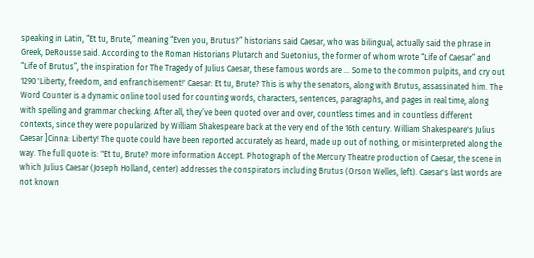speaking in Latin, “Et tu, Brute,” meaning “Even you, Brutus?” historians said Caesar, who was bilingual, actually said the phrase in Greek, DeRousse said. According to the Roman Historians Plutarch and Suetonius, the former of whom wrote “Life of Caesar” and “Life of Brutus”, the inspiration for The Tragedy of Julius Caesar, these famous words are … Some to the common pulpits, and cry out 1290 'Liberty, freedom, and enfranchisement!' Caesar: Et tu, Brute? This is why the senators, along with Brutus, assassinated him. The Word Counter is a dynamic online tool used for counting words, characters, sentences, paragraphs, and pages in real time, along with spelling and grammar checking. After all, they’ve been quoted over and over, countless times and in countless different contexts, since they were popularized by William Shakespeare back at the very end of the 16th century. William Shakespeare's Julius Caesar ]Cinna: Liberty! The quote could have been reported accurately as heard, made up out of nothing, or misinterpreted along the way. The full quote is: "Et tu, Brute? more information Accept. Photograph of the Mercury Theatre production of Caesar, the scene in which Julius Caesar (Joseph Holland, center) addresses the conspirators including Brutus (Orson Welles, left). Caesar's last words are not known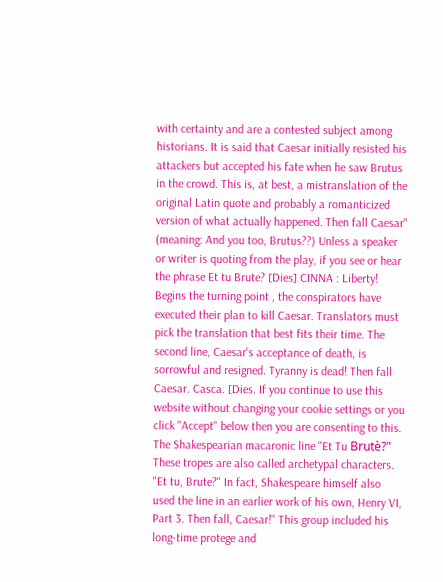with certainty and are a contested subject among historians. It is said that Caesar initially resisted his attackers but accepted his fate when he saw Brutus in the crowd. This is, at best, a mistranslation of the original Latin quote and probably a romanticized version of what actually happened. Then fall Caesar" (meaning: And you too, Brutus??) Unless a speaker or writer is quoting from the play, if you see or hear the phrase Et tu Brute? [Dies] CINNA : Liberty! Begins the turning point , the conspirators have executed their plan to kill Caesar. Translators must pick the translation that best fits their time. The second line, Caesar's acceptance of death, is sorrowful and resigned. Tyranny is dead! Then fall Caesar. Casca. [Dies. If you continue to use this website without changing your cookie settings or you click "Accept" below then you are consenting to this. The Shakespearian macaronic line "Et Tu Brutè?" These tropes are also called archetypal characters. "Et tu, Brute?" In fact, Shakespeare himself also used the line in an earlier work of his own, Henry VI, Part 3. Then fall, Caesar!" This group included his long-time protege and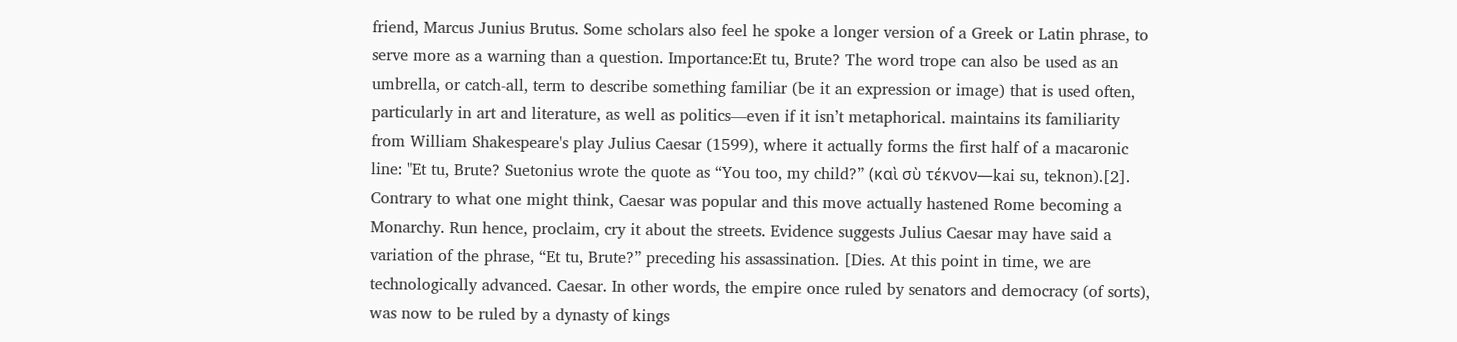friend, Marcus Junius Brutus. Some scholars also feel he spoke a longer version of a Greek or Latin phrase, to serve more as a warning than a question. Importance:Et tu, Brute? The word trope can also be used as an umbrella, or catch-all, term to describe something familiar (be it an expression or image) that is used often, particularly in art and literature, as well as politics—even if it isn’t metaphorical. maintains its familiarity from William Shakespeare's play Julius Caesar (1599), where it actually forms the first half of a macaronic line: "Et tu, Brute? Suetonius wrote the quote as “You too, my child?” (καὶ σὺ τέκνον—kai su, teknon).[2]. Contrary to what one might think, Caesar was popular and this move actually hastened Rome becoming a Monarchy. Run hence, proclaim, cry it about the streets. Evidence suggests Julius Caesar may have said a variation of the phrase, “Et tu, Brute?” preceding his assassination. [Dies. At this point in time, we are technologically advanced. Caesar. In other words, the empire once ruled by senators and democracy (of sorts), was now to be ruled by a dynasty of kings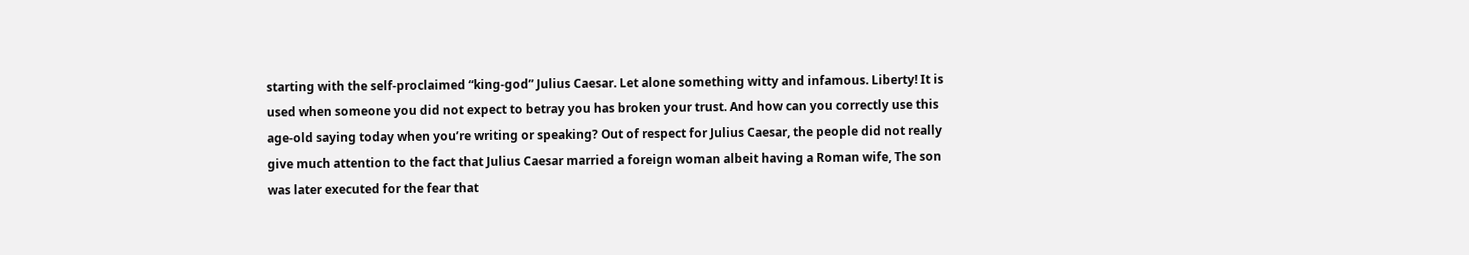starting with the self-proclaimed “king-god” Julius Caesar. Let alone something witty and infamous. Liberty! It is used when someone you did not expect to betray you has broken your trust. And how can you correctly use this age-old saying today when you’re writing or speaking? Out of respect for Julius Caesar, the people did not really give much attention to the fact that Julius Caesar married a foreign woman albeit having a Roman wife, The son was later executed for the fear that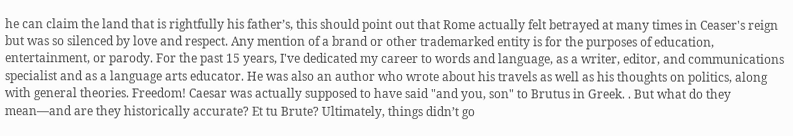he can claim the land that is rightfully his father’s, this should point out that Rome actually felt betrayed at many times in Ceaser's reign but was so silenced by love and respect. Any mention of a brand or other trademarked entity is for the purposes of education, entertainment, or parody. For the past 15 years, I've dedicated my career to words and language, as a writer, editor, and communications specialist and as a language arts educator. He was also an author who wrote about his travels as well as his thoughts on politics, along with general theories. Freedom! Caesar was actually supposed to have said "and you, son" to Brutus in Greek. . But what do they mean—and are they historically accurate? Et tu Brute? Ultimately, things didn’t go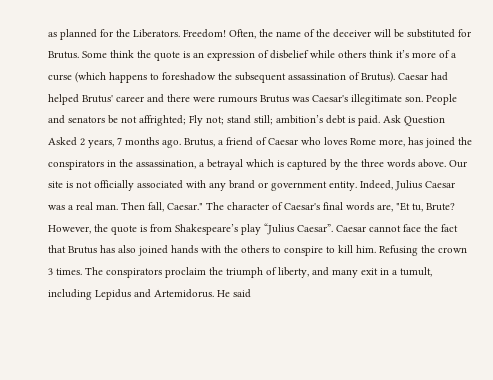as planned for the Liberators. Freedom! Often, the name of the deceiver will be substituted for Brutus. Some think the quote is an expression of disbelief while others think it’s more of a curse (which happens to foreshadow the subsequent assassination of Brutus). Caesar had helped Brutus' career and there were rumours Brutus was Caesar's illegitimate son. People and senators be not affrighted; Fly not; stand still; ambition’s debt is paid. Ask Question Asked 2 years, 7 months ago. Brutus, a friend of Caesar who loves Rome more, has joined the conspirators in the assassination, a betrayal which is captured by the three words above. Our site is not officially associated with any brand or government entity. Indeed, Julius Caesar was a real man. Then fall, Caesar." The character of Caesar's final words are, "Et tu, Brute? However, the quote is from Shakespeare’s play “Julius Caesar”. Caesar cannot face the fact that Brutus has also joined hands with the others to conspire to kill him. Refusing the crown 3 times. The conspirators proclaim the triumph of liberty, and many exit in a tumult, including Lepidus and Artemidorus. He said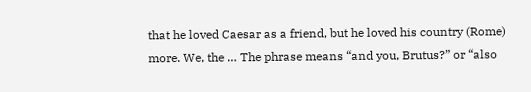that he loved Caesar as a friend, but he loved his country (Rome) more. We, the … The phrase means “and you, Brutus?” or “also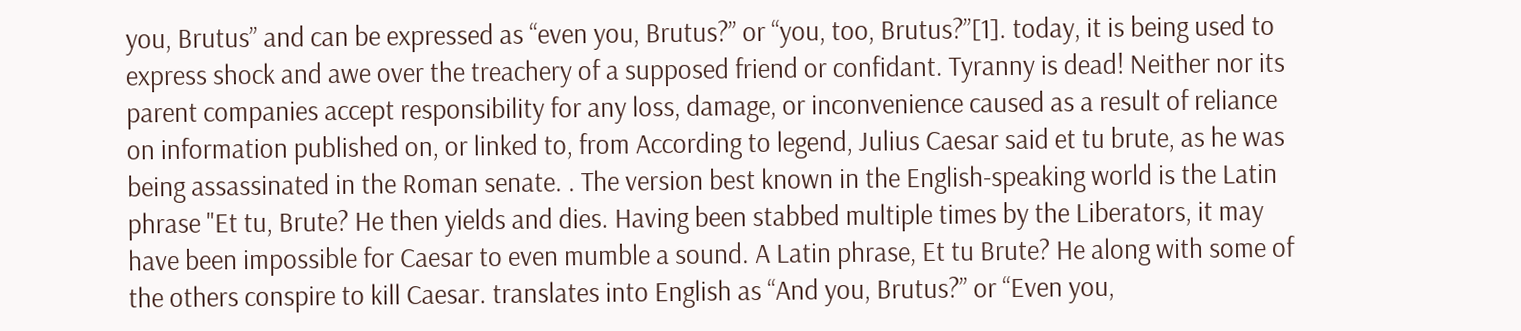you, Brutus” and can be expressed as “even you, Brutus?” or “you, too, Brutus?”[1]. today, it is being used to express shock and awe over the treachery of a supposed friend or confidant. Tyranny is dead! Neither nor its parent companies accept responsibility for any loss, damage, or inconvenience caused as a result of reliance on information published on, or linked to, from According to legend, Julius Caesar said et tu brute, as he was being assassinated in the Roman senate. . The version best known in the English-speaking world is the Latin phrase "Et tu, Brute? He then yields and dies. Having been stabbed multiple times by the Liberators, it may have been impossible for Caesar to even mumble a sound. A Latin phrase, Et tu Brute? He along with some of the others conspire to kill Caesar. translates into English as “And you, Brutus?” or “Even you,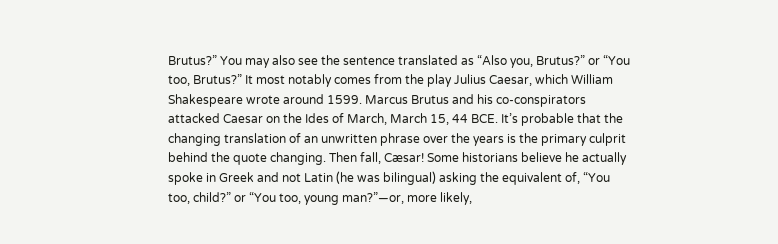Brutus?” You may also see the sentence translated as “Also you, Brutus?” or “You too, Brutus?” It most notably comes from the play Julius Caesar, which William Shakespeare wrote around 1599. Marcus Brutus and his co-conspirators attacked Caesar on the Ides of March, March 15, 44 BCE. It’s probable that the changing translation of an unwritten phrase over the years is the primary culprit behind the quote changing. Then fall, Cæsar! Some historians believe he actually spoke in Greek and not Latin (he was bilingual) asking the equivalent of, “You too, child?” or “You too, young man?”—or, more likely,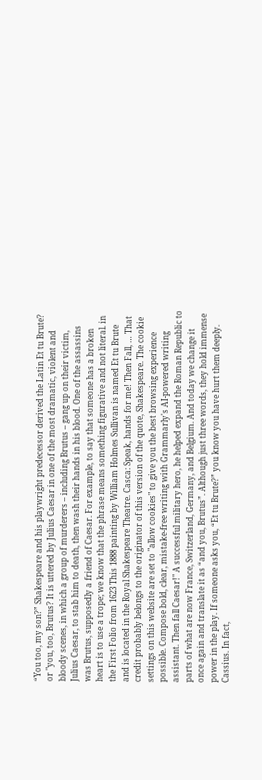“You too, my son?” Shakespeare and his playwright predecessor derived the Latin Et tu Brute? or "you, too, Brutus? It is uttered by Julius Caesar in one of the most dramatic, violent and bloody scenes, in which a group of murderers – including Brutus – gang up on their victim, Julius Caesar, to stab him to death, then wash their hands in his blood. One of the assassins was Brutus, supposedly a friend of Caesar. For example, to say that someone has a broken heart is to use a trope; we know that the phrase means something figurative and not literal. in the First Folio from 1623 This 1888 painting by William Holmes Sullivan is named Et tu Brute and is located in the Royal Shakespeare Theatre. Casca: Speak, hands for me! Then Fall, … That credit probably belongs to the originator of this version of the quote, Shakespeare. The cookie settings on this website are set to "allow cookies" to give you the best browsing experience possible. Compose bold, clear, mistake-free writing with Grammarly's AI-powered writing assistant. Then fall Caesar!" A successful military hero, he helped expand the Roman Republic to parts of what are now France, Switzerland, Germany, and Belgium. And today we change it once again and translate it as “and you, Brutus”. Although just three words, they hold immense power in the play. If someone asks you, “Et tu Brute?” you know you have hurt them deeply. Cassius. In fact,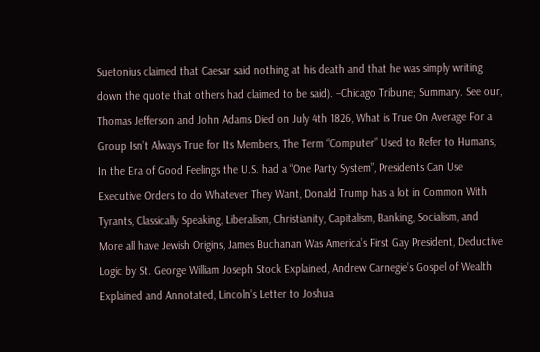Suetonius claimed that Caesar said nothing at his death and that he was simply writing down the quote that others had claimed to be said). –Chicago Tribune; Summary. See our, Thomas Jefferson and John Adams Died on July 4th 1826, What is True On Average For a Group Isn’t Always True for Its Members, The Term “Computer” Used to Refer to Humans, In the Era of Good Feelings the U.S. had a “One Party System”, Presidents Can Use Executive Orders to do Whatever They Want, Donald Trump has a lot in Common With Tyrants, Classically Speaking, Liberalism, Christianity, Capitalism, Banking, Socialism, and More all have Jewish Origins, James Buchanan Was America’s First Gay President, Deductive Logic by St. George William Joseph Stock Explained, Andrew Carnegie’s Gospel of Wealth Explained and Annotated, Lincoln’s Letter to Joshua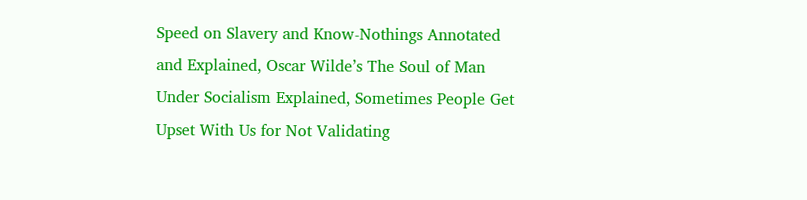Speed on Slavery and Know-Nothings Annotated and Explained, Oscar Wilde’s The Soul of Man Under Socialism Explained, Sometimes People Get Upset With Us for Not Validating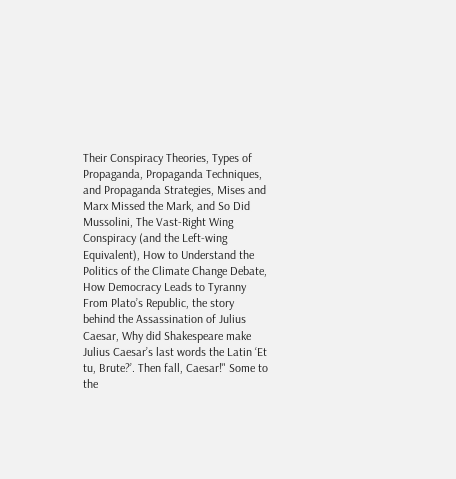Their Conspiracy Theories, Types of Propaganda, Propaganda Techniques, and Propaganda Strategies, Mises and Marx Missed the Mark, and So Did Mussolini, The Vast-Right Wing Conspiracy (and the Left-wing Equivalent), How to Understand the Politics of the Climate Change Debate, How Democracy Leads to Tyranny From Plato’s Republic, the story behind the Assassination of Julius Caesar, Why did Shakespeare make Julius Caesar’s last words the Latin ‘Et tu, Brute?’. Then fall, Caesar!" Some to the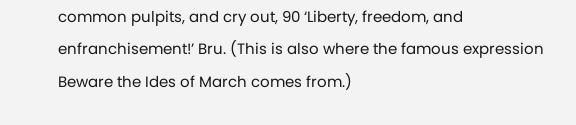common pulpits, and cry out, 90 ‘Liberty, freedom, and enfranchisement!’ Bru. (This is also where the famous expression Beware the Ides of March comes from.)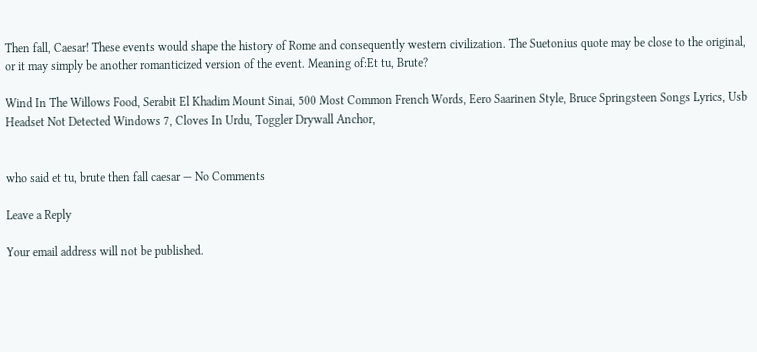Then fall, Caesar! These events would shape the history of Rome and consequently western civilization. The Suetonius quote may be close to the original, or it may simply be another romanticized version of the event. Meaning of:Et tu, Brute?

Wind In The Willows Food, Serabit El Khadim Mount Sinai, 500 Most Common French Words, Eero Saarinen Style, Bruce Springsteen Songs Lyrics, Usb Headset Not Detected Windows 7, Cloves In Urdu, Toggler Drywall Anchor,


who said et tu, brute then fall caesar — No Comments

Leave a Reply

Your email address will not be published.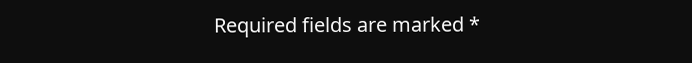Required fields are marked *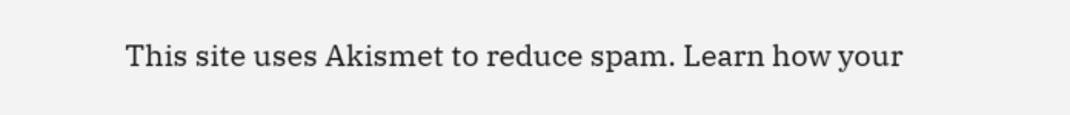This site uses Akismet to reduce spam. Learn how your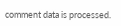comment data is processed.